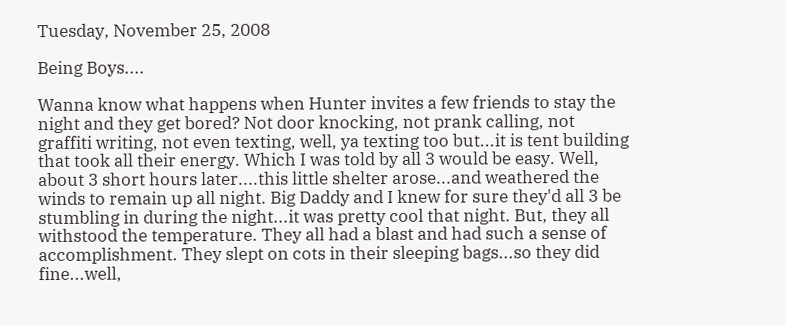Tuesday, November 25, 2008

Being Boys....

Wanna know what happens when Hunter invites a few friends to stay the night and they get bored? Not door knocking, not prank calling, not graffiti writing, not even texting, well, ya texting too but...it is tent building that took all their energy. Which I was told by all 3 would be easy. Well, about 3 short hours later....this little shelter arose...and weathered the winds to remain up all night. Big Daddy and I knew for sure they'd all 3 be stumbling in during the night...it was pretty cool that night. But, they all withstood the temperature. They all had a blast and had such a sense of accomplishment. They slept on cots in their sleeping bags...so they did fine...well,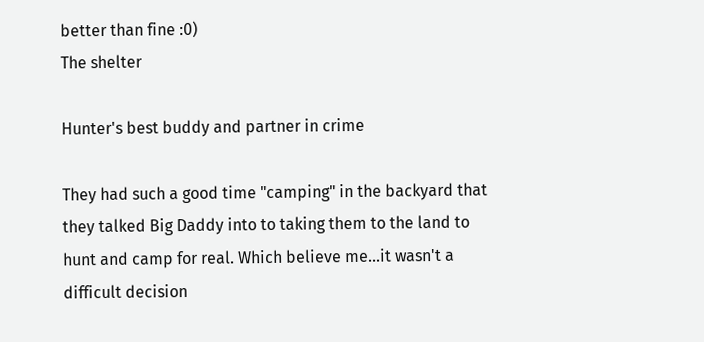better than fine :0)
The shelter

Hunter's best buddy and partner in crime

They had such a good time "camping" in the backyard that they talked Big Daddy into to taking them to the land to hunt and camp for real. Which believe me...it wasn't a difficult decision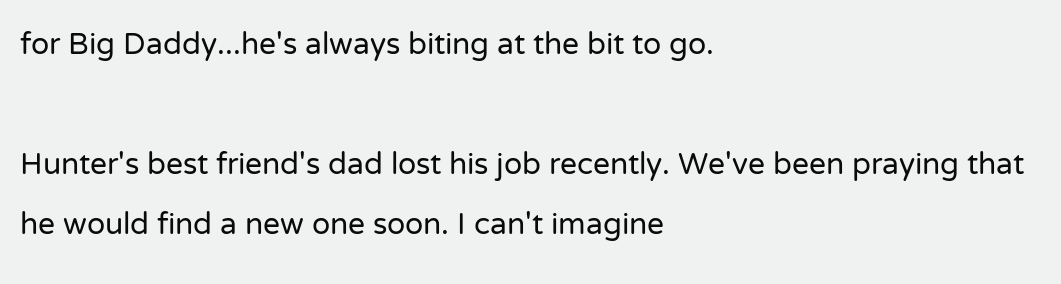for Big Daddy...he's always biting at the bit to go.

Hunter's best friend's dad lost his job recently. We've been praying that he would find a new one soon. I can't imagine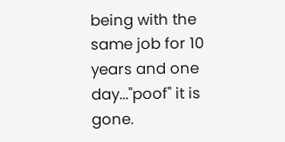being with the same job for 10 years and one day..."poof" it is gone.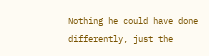Nothing he could have done differently, just the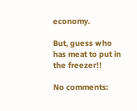economy.

But, guess who has meat to put in the freezer!!

No comments: